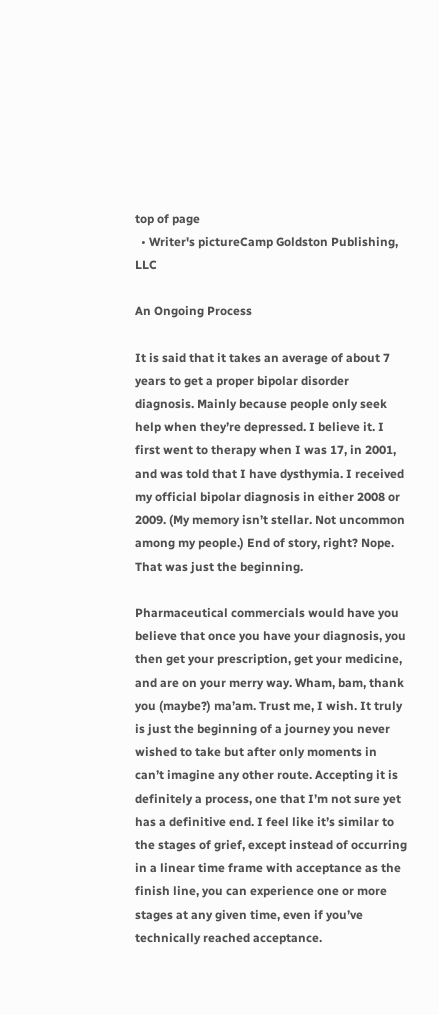top of page
  • Writer's pictureCamp Goldston Publishing, LLC

An Ongoing Process

It is said that it takes an average of about 7 years to get a proper bipolar disorder diagnosis. Mainly because people only seek help when they’re depressed. I believe it. I first went to therapy when I was 17, in 2001, and was told that I have dysthymia. I received my official bipolar diagnosis in either 2008 or 2009. (My memory isn’t stellar. Not uncommon among my people.) End of story, right? Nope. That was just the beginning.

Pharmaceutical commercials would have you believe that once you have your diagnosis, you then get your prescription, get your medicine, and are on your merry way. Wham, bam, thank you (maybe?) ma’am. Trust me, I wish. It truly is just the beginning of a journey you never wished to take but after only moments in can’t imagine any other route. Accepting it is definitely a process, one that I’m not sure yet has a definitive end. I feel like it’s similar to the stages of grief, except instead of occurring in a linear time frame with acceptance as the finish line, you can experience one or more stages at any given time, even if you’ve technically reached acceptance.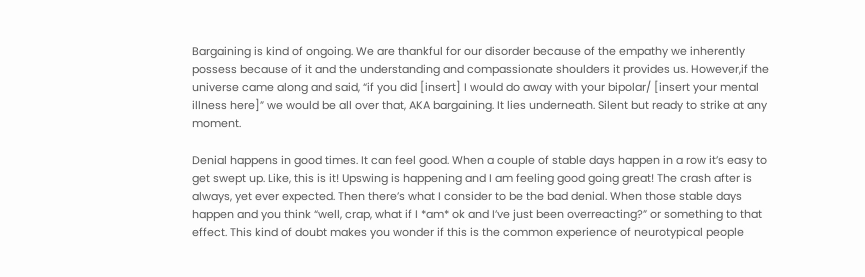Bargaining is kind of ongoing. We are thankful for our disorder because of the empathy we inherently possess because of it and the understanding and compassionate shoulders it provides us. However,if the universe came along and said, “if you did [insert] I would do away with your bipolar/ [insert your mental illness here]” we would be all over that, AKA bargaining. It lies underneath. Silent but ready to strike at any moment.

Denial happens in good times. It can feel good. When a couple of stable days happen in a row it’s easy to get swept up. Like, this is it! Upswing is happening and I am feeling good going great! The crash after is always, yet ever expected. Then there’s what I consider to be the bad denial. When those stable days happen and you think “well, crap, what if I *am* ok and I’ve just been overreacting?” or something to that effect. This kind of doubt makes you wonder if this is the common experience of neurotypical people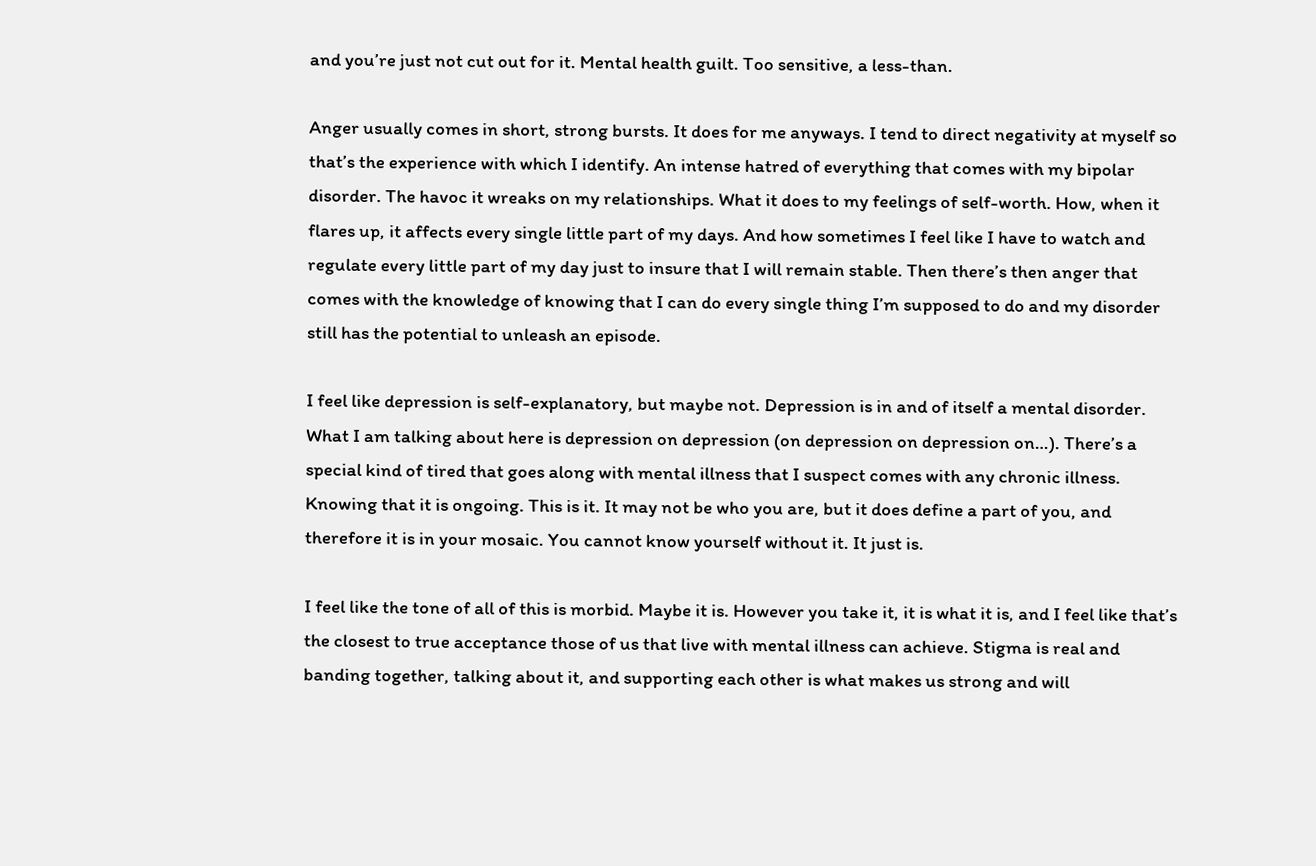and you’re just not cut out for it. Mental health guilt. Too sensitive, a less-than.

Anger usually comes in short, strong bursts. It does for me anyways. I tend to direct negativity at myself so that’s the experience with which I identify. An intense hatred of everything that comes with my bipolar disorder. The havoc it wreaks on my relationships. What it does to my feelings of self-worth. How, when it flares up, it affects every single little part of my days. And how sometimes I feel like I have to watch and regulate every little part of my day just to insure that I will remain stable. Then there’s then anger that comes with the knowledge of knowing that I can do every single thing I’m supposed to do and my disorder still has the potential to unleash an episode.

I feel like depression is self-explanatory, but maybe not. Depression is in and of itself a mental disorder. What I am talking about here is depression on depression (on depression on depression on…). There’s a special kind of tired that goes along with mental illness that I suspect comes with any chronic illness. Knowing that it is ongoing. This is it. It may not be who you are, but it does define a part of you, and therefore it is in your mosaic. You cannot know yourself without it. It just is.

I feel like the tone of all of this is morbid. Maybe it is. However you take it, it is what it is, and I feel like that’s the closest to true acceptance those of us that live with mental illness can achieve. Stigma is real and banding together, talking about it, and supporting each other is what makes us strong and will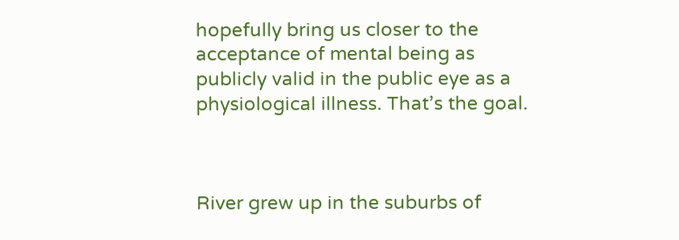hopefully bring us closer to the acceptance of mental being as publicly valid in the public eye as a physiological illness. That’s the goal.



River grew up in the suburbs of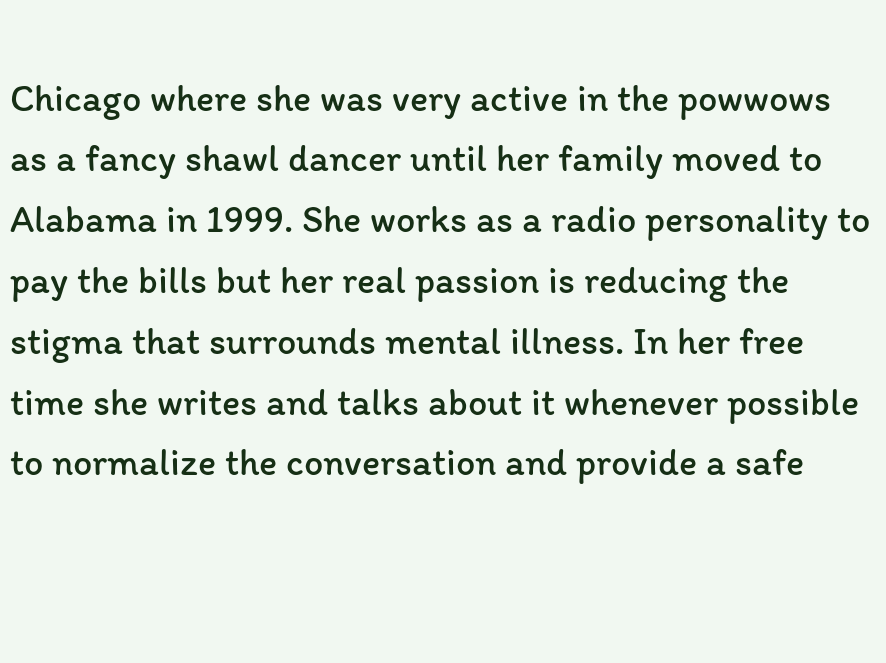Chicago where she was very active in the powwows as a fancy shawl dancer until her family moved to Alabama in 1999. She works as a radio personality to pay the bills but her real passion is reducing the stigma that surrounds mental illness. In her free time she writes and talks about it whenever possible to normalize the conversation and provide a safe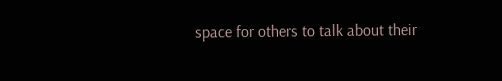space for others to talk about their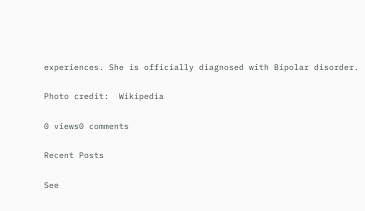experiences. She is officially diagnosed with Bipolar disorder.

Photo credit:  Wikipedia

0 views0 comments

Recent Posts

See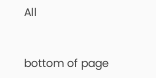All


bottom of page